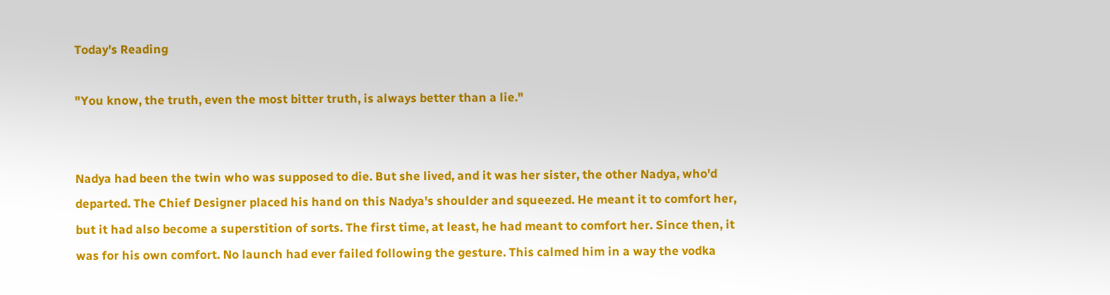Today's Reading

"You know, the truth, even the most bitter truth, is always better than a lie."


Nadya had been the twin who was supposed to die. But she lived, and it was her sister, the other Nadya, who'd departed. The Chief Designer placed his hand on this Nadya's shoulder and squeezed. He meant it to comfort her, but it had also become a superstition of sorts. The first time, at least, he had meant to comfort her. Since then, it was for his own comfort. No launch had ever failed following the gesture. This calmed him in a way the vodka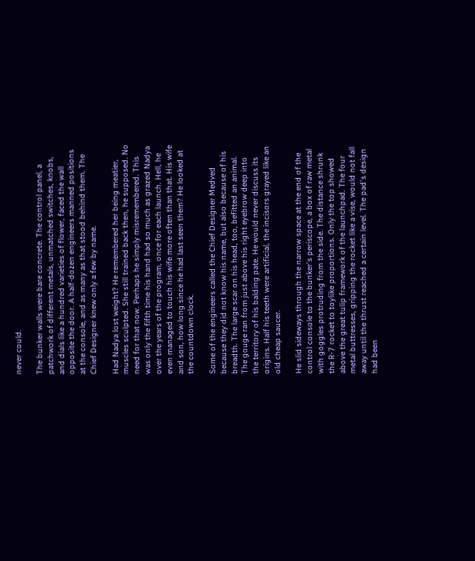never could.

The bunker walls were bare concrete. The control panel, a patchwork of different metals, unmatched switches, knobs, and dials like a hundred varieties of flower, faced the wall opposite the door. A half-dozen engineers manned positions at the console, and as many as that stood behind them. The Chief Designer knew only a few by name.

Had Nadya lost weight? He remembered her being meatier, muscles sculpted. She still trained back then, he supposed. No need for that now. Perhaps he simply misremembered. This was only the fifth time his hand had so much as grazed Nadya over the years of the program, once for each launch. Hell, he even managed to touch his wife more often than that. His wife and son, how long since he had last seen them? He looked at the countdown clock.

Some of the engineers called the Chief Designer Medved because they did not know his name, but also because of his breadth. The large scar on his head, too, befitted an animal. The gouge ran from just above his right eyebrow deep into the territory of his balding pate. He would never discuss its origins. Half his teeth were artificial, the incisors grayed like an old cheap saucer.

He slid sideways through the narrow space at the end of the control console to the bunker's periscope, a box of raw metal with goggles protruding from the side. The distance shrunk the R-7 rocket to toylike proportions. Only the top showed above the great tulip framework of the launchpad. The four metal buttresses, gripping the rocket like a vise, would not fall away until the thrust reached a certain level. The pad's design had been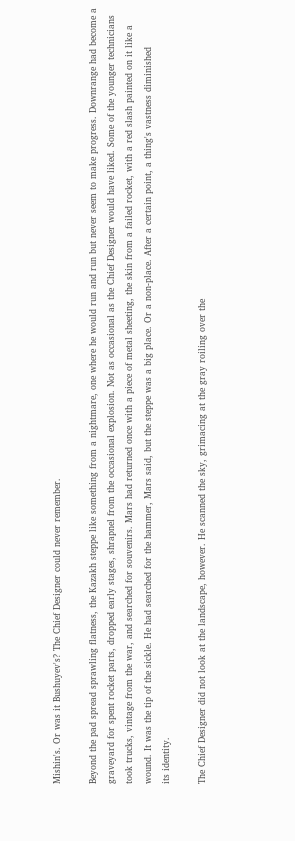Mishin's. Or was it Bushuyev's? The Chief Designer could never remember.

Beyond the pad spread sprawling flatness, the Kazakh steppe like something from a nightmare, one where he would run and run but never seem to make progress. Downrange had become a graveyard for spent rocket parts, dropped early stages, shrapnel from the occasional explosion. Not as occasional as the Chief Designer would have liked. Some of the younger technicians took trucks, vintage from the war, and searched for souvenirs. Mars had returned once with a piece of metal sheeting, the skin from a failed rocket, with a red slash painted on it like a wound. It was the tip of the sickle. He had searched for the hammer, Mars said, but the steppe was a big place. Or a non-place. After a certain point, a thing's vastness diminished
its identity.

The Chief Designer did not look at the landscape, however. He scanned the sky, grimacing at the gray roiling over the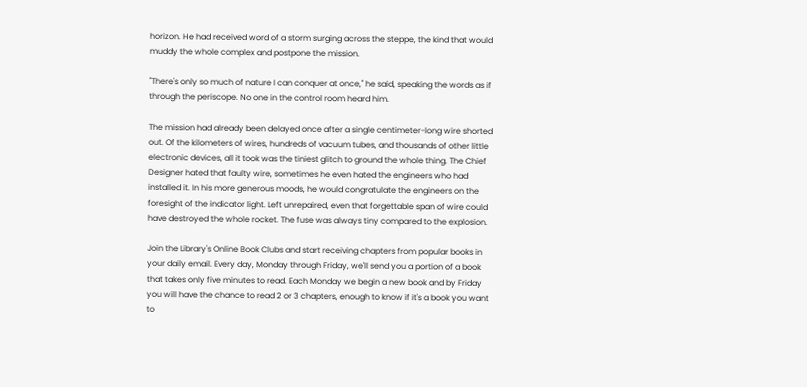horizon. He had received word of a storm surging across the steppe, the kind that would muddy the whole complex and postpone the mission.

"There's only so much of nature I can conquer at once," he said, speaking the words as if through the periscope. No one in the control room heard him.

The mission had already been delayed once after a single centimeter-long wire shorted out. Of the kilometers of wires, hundreds of vacuum tubes, and thousands of other little electronic devices, all it took was the tiniest glitch to ground the whole thing. The Chief Designer hated that faulty wire, sometimes he even hated the engineers who had installed it. In his more generous moods, he would congratulate the engineers on the foresight of the indicator light. Left unrepaired, even that forgettable span of wire could have destroyed the whole rocket. The fuse was always tiny compared to the explosion.

Join the Library's Online Book Clubs and start receiving chapters from popular books in your daily email. Every day, Monday through Friday, we'll send you a portion of a book that takes only five minutes to read. Each Monday we begin a new book and by Friday you will have the chance to read 2 or 3 chapters, enough to know if it's a book you want to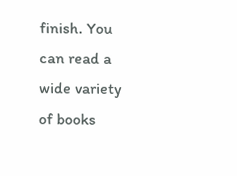finish. You can read a wide variety of books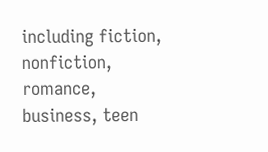including fiction, nonfiction, romance, business, teen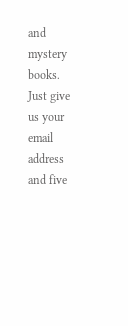and mystery books. Just give us your email address and five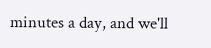minutes a day, and we'll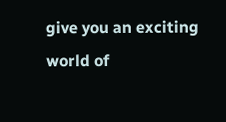give you an exciting world of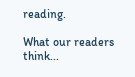reading.

What our readers think...